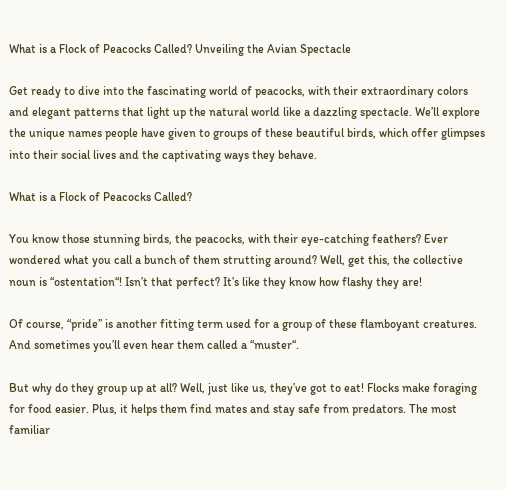What is a Flock of Peacocks Called? Unveiling the Avian Spectacle

Get ready to dive into the fascinating world of peacocks, with their extraordinary colors and elegant patterns that light up the natural world like a dazzling spectacle. We’ll explore the unique names people have given to groups of these beautiful birds, which offer glimpses into their social lives and the captivating ways they behave.

What is a Flock of Peacocks Called?

You know those stunning birds, the peacocks, with their eye-catching feathers? Ever wondered what you call a bunch of them strutting around? Well, get this, the collective noun is “ostentation“! Isn’t that perfect? It’s like they know how flashy they are!

Of course, “pride” is another fitting term used for a group of these flamboyant creatures. And sometimes you’ll even hear them called a “muster“.

But why do they group up at all? Well, just like us, they’ve got to eat! Flocks make foraging for food easier. Plus, it helps them find mates and stay safe from predators. The most familiar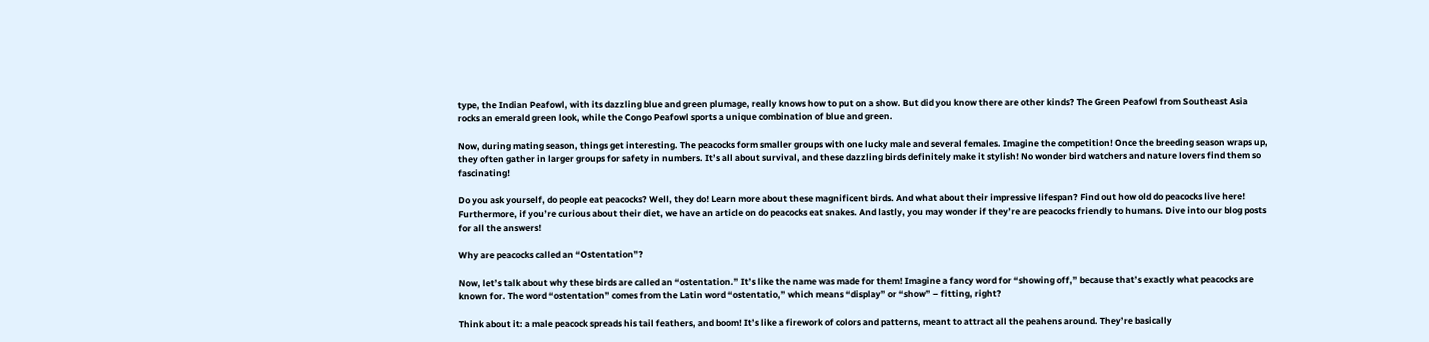type, the Indian Peafowl, with its dazzling blue and green plumage, really knows how to put on a show. But did you know there are other kinds? The Green Peafowl from Southeast Asia rocks an emerald green look, while the Congo Peafowl sports a unique combination of blue and green.

Now, during mating season, things get interesting. The peacocks form smaller groups with one lucky male and several females. Imagine the competition! Once the breeding season wraps up, they often gather in larger groups for safety in numbers. It’s all about survival, and these dazzling birds definitely make it stylish! No wonder bird watchers and nature lovers find them so fascinating!

Do you ask yourself, do people eat peacocks? Well, they do! Learn more about these magnificent birds. And what about their impressive lifespan? Find out how old do peacocks live here! Furthermore, if you’re curious about their diet, we have an article on do peacocks eat snakes. And lastly, you may wonder if they’re are peacocks friendly to humans. Dive into our blog posts for all the answers!

Why are peacocks called an “Ostentation”?

Now, let’s talk about why these birds are called an “ostentation.” It’s like the name was made for them! Imagine a fancy word for “showing off,” because that’s exactly what peacocks are known for. The word “ostentation” comes from the Latin word “ostentatio,” which means “display” or “show” – fitting, right?

Think about it: a male peacock spreads his tail feathers, and boom! It’s like a firework of colors and patterns, meant to attract all the peahens around. They’re basically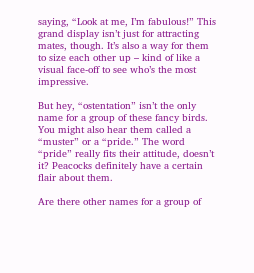saying, “Look at me, I’m fabulous!” This grand display isn’t just for attracting mates, though. It’s also a way for them to size each other up – kind of like a visual face-off to see who’s the most impressive.

But hey, “ostentation” isn’t the only name for a group of these fancy birds. You might also hear them called a “muster” or a “pride.” The word “pride” really fits their attitude, doesn’t it? Peacocks definitely have a certain flair about them.

Are there other names for a group of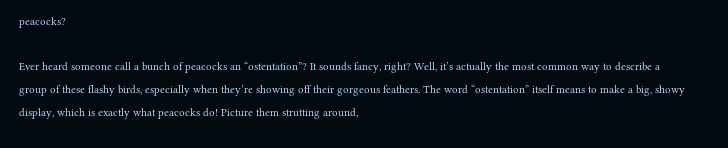peacocks?

Ever heard someone call a bunch of peacocks an “ostentation”? It sounds fancy, right? Well, it’s actually the most common way to describe a group of these flashy birds, especially when they’re showing off their gorgeous feathers. The word “ostentation” itself means to make a big, showy display, which is exactly what peacocks do! Picture them strutting around,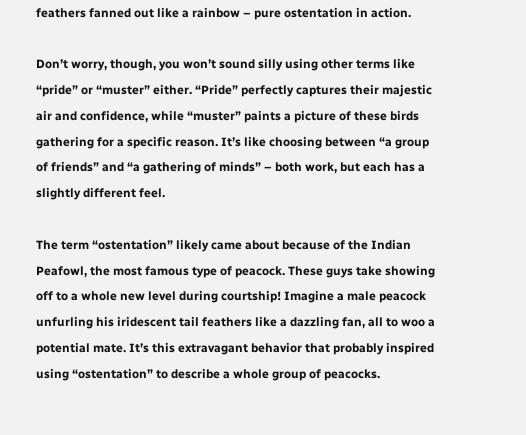feathers fanned out like a rainbow – pure ostentation in action.

Don’t worry, though, you won’t sound silly using other terms like “pride” or “muster” either. “Pride” perfectly captures their majestic air and confidence, while “muster” paints a picture of these birds gathering for a specific reason. It’s like choosing between “a group of friends” and “a gathering of minds” – both work, but each has a slightly different feel.

The term “ostentation” likely came about because of the Indian Peafowl, the most famous type of peacock. These guys take showing off to a whole new level during courtship! Imagine a male peacock unfurling his iridescent tail feathers like a dazzling fan, all to woo a potential mate. It’s this extravagant behavior that probably inspired using “ostentation” to describe a whole group of peacocks.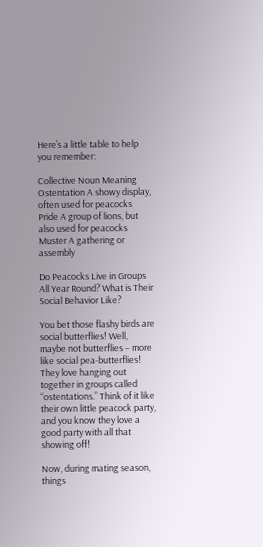Here’s a little table to help you remember:

Collective Noun Meaning
Ostentation A showy display, often used for peacocks
Pride A group of lions, but also used for peacocks
Muster A gathering or assembly

Do Peacocks Live in Groups All Year Round? What is Their Social Behavior Like?

You bet those flashy birds are social butterflies! Well, maybe not butterflies – more like social pea-butterflies! They love hanging out together in groups called “ostentations.” Think of it like their own little peacock party, and you know they love a good party with all that showing off!

Now, during mating season, things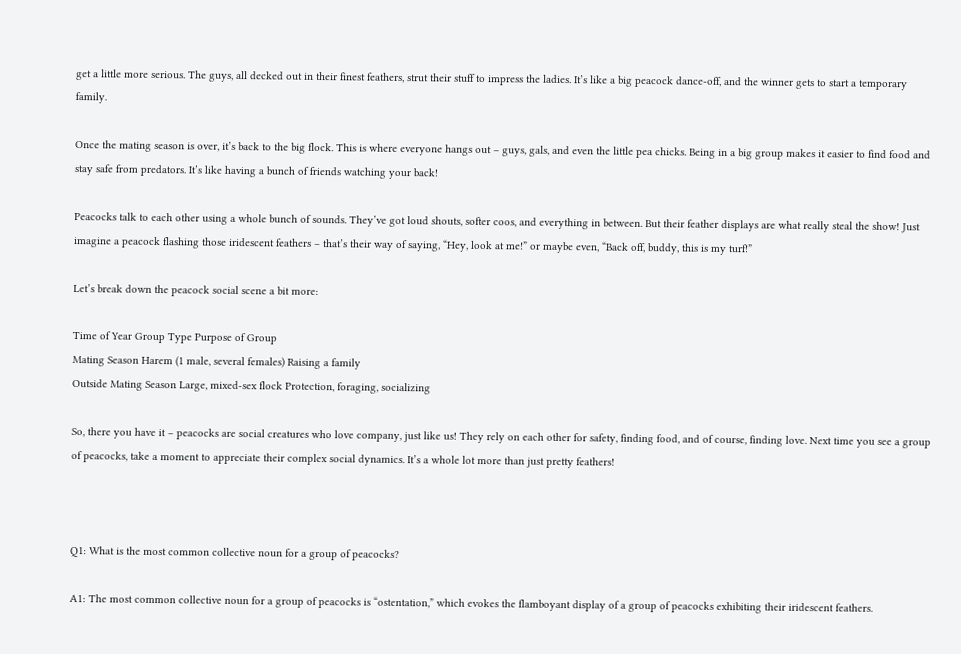get a little more serious. The guys, all decked out in their finest feathers, strut their stuff to impress the ladies. It’s like a big peacock dance-off, and the winner gets to start a temporary family.

Once the mating season is over, it’s back to the big flock. This is where everyone hangs out – guys, gals, and even the little pea chicks. Being in a big group makes it easier to find food and stay safe from predators. It’s like having a bunch of friends watching your back!

Peacocks talk to each other using a whole bunch of sounds. They’ve got loud shouts, softer coos, and everything in between. But their feather displays are what really steal the show! Just imagine a peacock flashing those iridescent feathers – that’s their way of saying, “Hey, look at me!” or maybe even, “Back off, buddy, this is my turf!”

Let’s break down the peacock social scene a bit more:

Time of Year Group Type Purpose of Group
Mating Season Harem (1 male, several females) Raising a family
Outside Mating Season Large, mixed-sex flock Protection, foraging, socializing

So, there you have it – peacocks are social creatures who love company, just like us! They rely on each other for safety, finding food, and of course, finding love. Next time you see a group of peacocks, take a moment to appreciate their complex social dynamics. It’s a whole lot more than just pretty feathers!



Q1: What is the most common collective noun for a group of peacocks?

A1: The most common collective noun for a group of peacocks is “ostentation,” which evokes the flamboyant display of a group of peacocks exhibiting their iridescent feathers.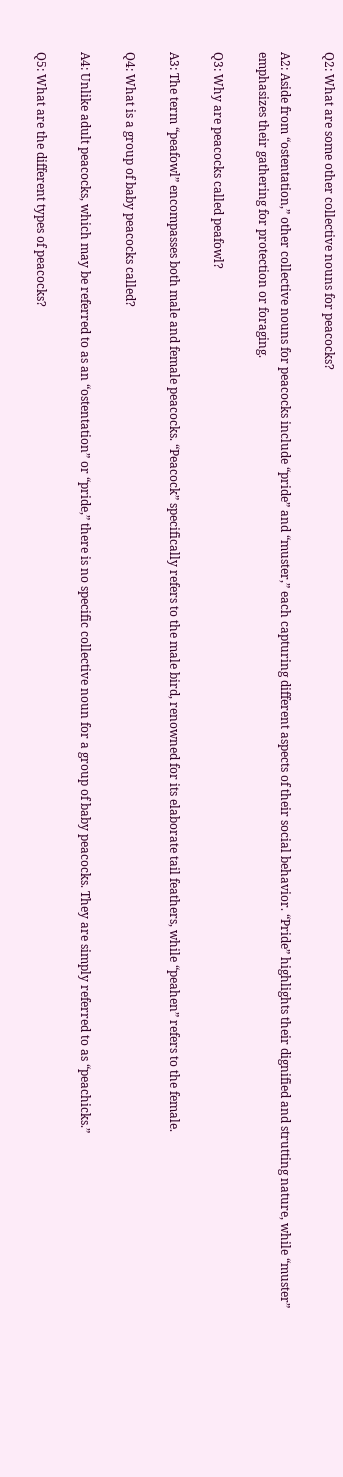Q2: What are some other collective nouns for peacocks?

A2: Aside from “ostentation,” other collective nouns for peacocks include “pride” and “muster,” each capturing different aspects of their social behavior. “Pride” highlights their dignified and strutting nature, while “muster” emphasizes their gathering for protection or foraging.

Q3: Why are peacocks called peafowl?

A3: The term “peafowl” encompasses both male and female peacocks. “Peacock” specifically refers to the male bird, renowned for its elaborate tail feathers, while “peahen” refers to the female.

Q4: What is a group of baby peacocks called?

A4: Unlike adult peacocks, which may be referred to as an “ostentation” or “pride,” there is no specific collective noun for a group of baby peacocks. They are simply referred to as “peachicks.”

Q5: What are the different types of peacocks?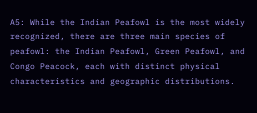A5: While the Indian Peafowl is the most widely recognized, there are three main species of peafowl: the Indian Peafowl, Green Peafowl, and Congo Peacock, each with distinct physical characteristics and geographic distributions.